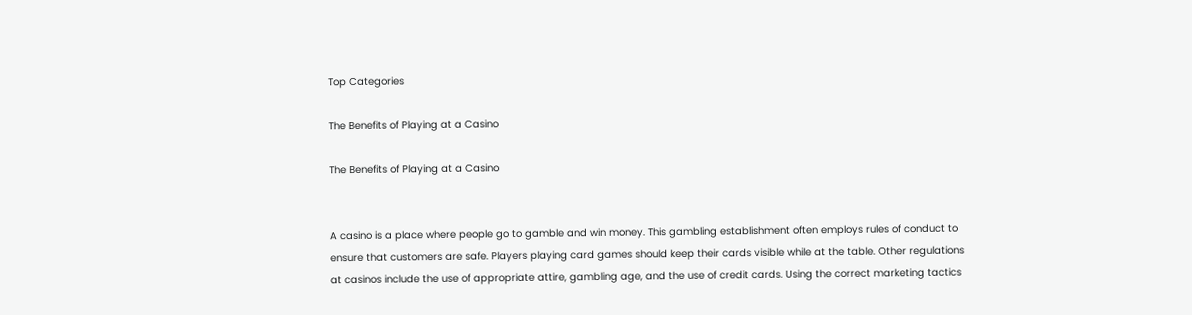Top Categories

The Benefits of Playing at a Casino

The Benefits of Playing at a Casino


A casino is a place where people go to gamble and win money. This gambling establishment often employs rules of conduct to ensure that customers are safe. Players playing card games should keep their cards visible while at the table. Other regulations at casinos include the use of appropriate attire, gambling age, and the use of credit cards. Using the correct marketing tactics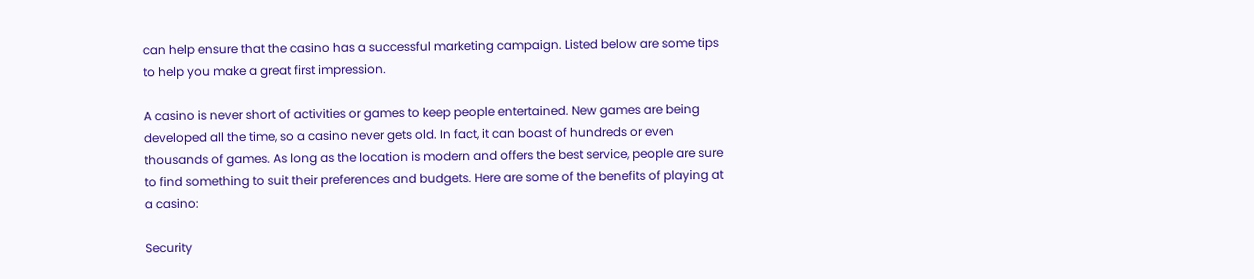can help ensure that the casino has a successful marketing campaign. Listed below are some tips to help you make a great first impression.

A casino is never short of activities or games to keep people entertained. New games are being developed all the time, so a casino never gets old. In fact, it can boast of hundreds or even thousands of games. As long as the location is modern and offers the best service, people are sure to find something to suit their preferences and budgets. Here are some of the benefits of playing at a casino:

Security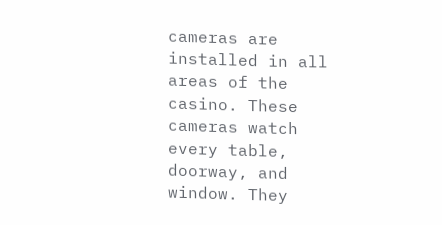cameras are installed in all areas of the casino. These cameras watch every table, doorway, and window. They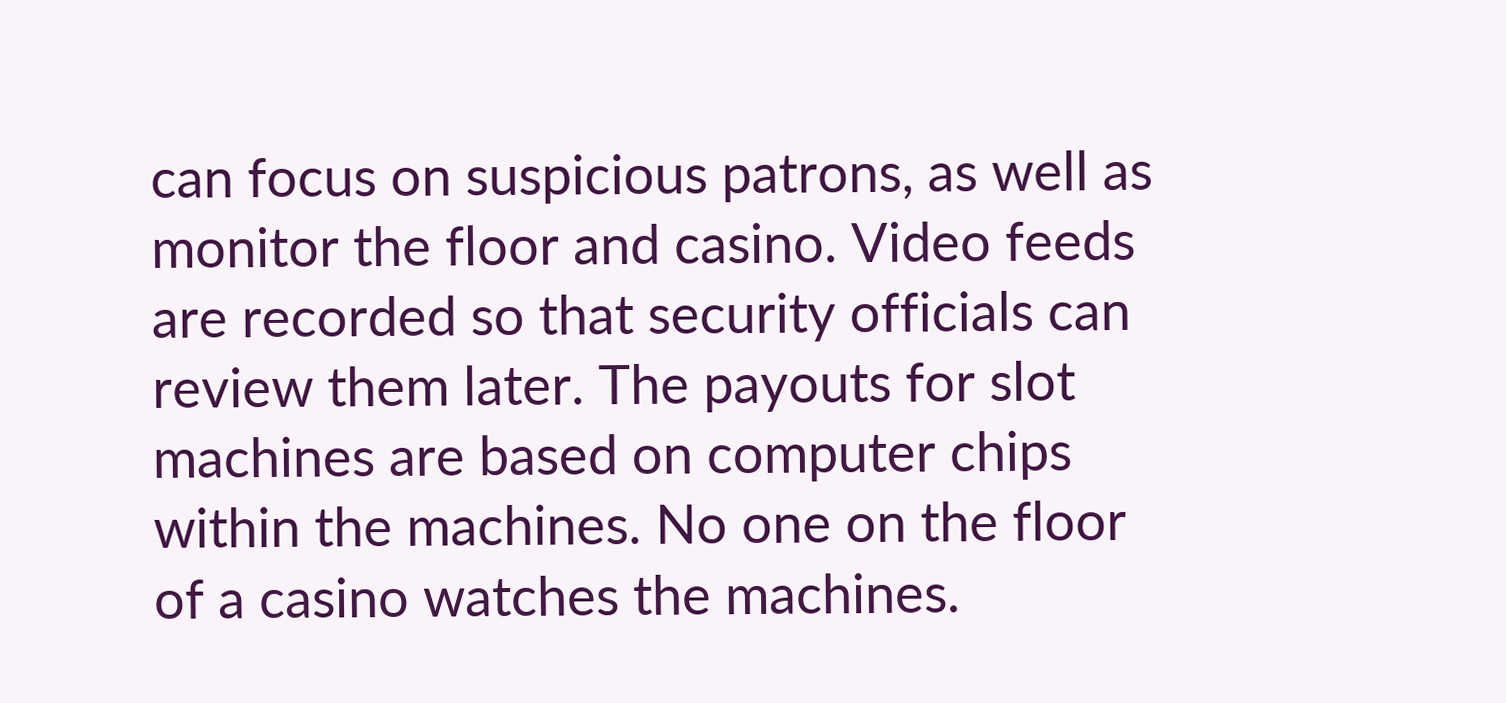can focus on suspicious patrons, as well as monitor the floor and casino. Video feeds are recorded so that security officials can review them later. The payouts for slot machines are based on computer chips within the machines. No one on the floor of a casino watches the machines.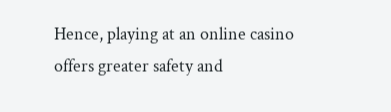Hence, playing at an online casino offers greater safety and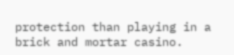protection than playing in a brick and mortar casino.